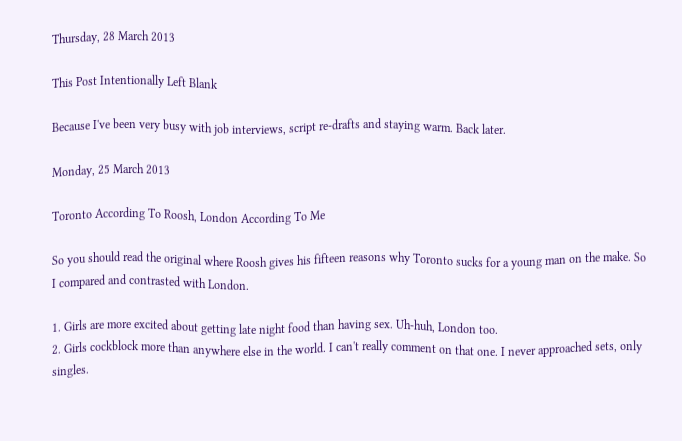Thursday, 28 March 2013

This Post Intentionally Left Blank

Because I've been very busy with job interviews, script re-drafts and staying warm. Back later.

Monday, 25 March 2013

Toronto According To Roosh, London According To Me

So you should read the original where Roosh gives his fifteen reasons why Toronto sucks for a young man on the make. So I compared and contrasted with London.

1. Girls are more excited about getting late night food than having sex. Uh-huh, London too.
2. Girls cockblock more than anywhere else in the world. I can't really comment on that one. I never approached sets, only singles.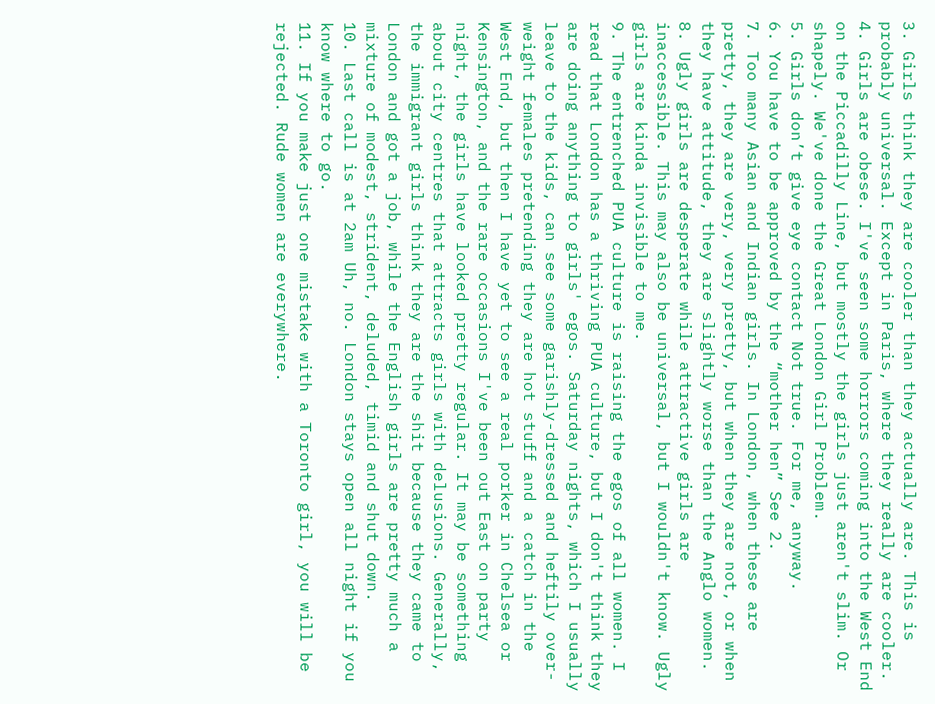3. Girls think they are cooler than they actually are. This is probably universal. Except in Paris, where they really are cooler.
4. Girls are obese. I've seen some horrors coming into the West End on the Piccadilly Line, but mostly the girls just aren't slim. Or shapely. We've done the Great London Girl Problem.
5. Girls don’t give eye contact Not true. For me, anyway.
6. You have to be approved by the “mother hen” See 2.
7. Too many Asian and Indian girls. In London, when these are pretty, they are very, very pretty, but when they are not, or when they have attitude, they are slightly worse than the Anglo women.
8. Ugly girls are desperate while attractive girls are inaccessible. This may also be universal, but I wouldn't know. Ugly girls are kinda invisible to me.
9. The entrenched PUA culture is raising the egos of all women. I read that London has a thriving PUA culture, but I don't think they are doing anything to girls' egos. Saturday nights, which I usually leave to the kids, can see some garishly-dressed and heftily over-weight females pretending they are hot stuff and a catch in the West End, but then I have yet to see a real porker in Chelsea or Kensington, and the rare occasions I've been out East on party night, the girls have looked pretty regular. It may be something about city centres that attracts girls with delusions. Generally, the immigrant girls think they are the shit because they came to London and got a job, while the English girls are pretty much a mixture of modest, strident, deluded, timid and shut down.
10. Last call is at 2am Uh, no. London stays open all night if you know where to go.
11. If you make just one mistake with a Toronto girl, you will be rejected. Rude women are everywhere.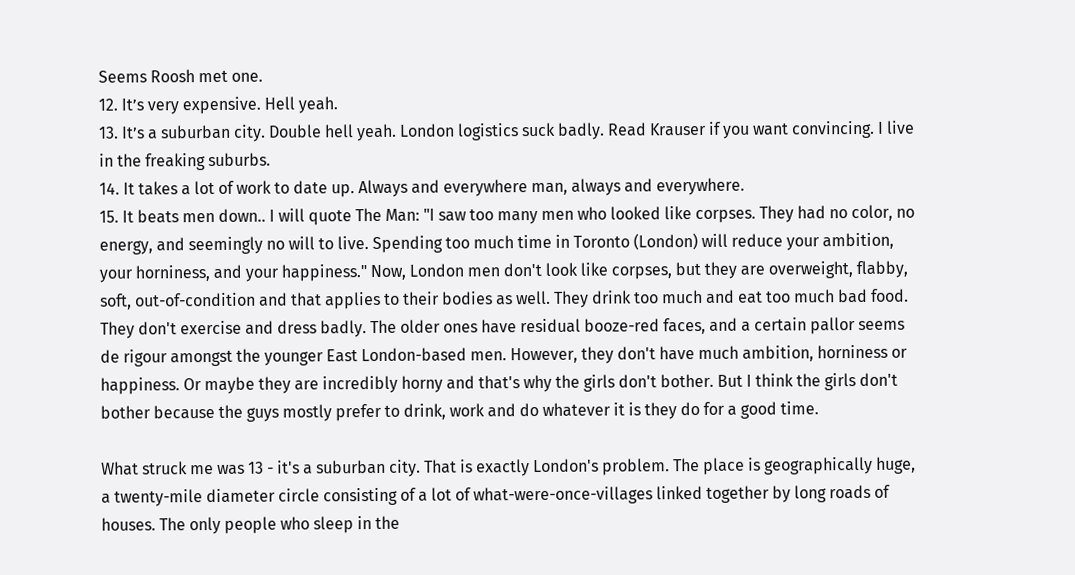Seems Roosh met one.
12. It’s very expensive. Hell yeah.
13. It’s a suburban city. Double hell yeah. London logistics suck badly. Read Krauser if you want convincing. I live in the freaking suburbs.
14. It takes a lot of work to date up. Always and everywhere man, always and everywhere.
15. It beats men down.. I will quote The Man: "I saw too many men who looked like corpses. They had no color, no energy, and seemingly no will to live. Spending too much time in Toronto (London) will reduce your ambition, your horniness, and your happiness." Now, London men don't look like corpses, but they are overweight, flabby, soft, out-of-condition and that applies to their bodies as well. They drink too much and eat too much bad food. They don't exercise and dress badly. The older ones have residual booze-red faces, and a certain pallor seems de rigour amongst the younger East London-based men. However, they don't have much ambition, horniness or happiness. Or maybe they are incredibly horny and that's why the girls don't bother. But I think the girls don't bother because the guys mostly prefer to drink, work and do whatever it is they do for a good time.

What struck me was 13 - it's a suburban city. That is exactly London's problem. The place is geographically huge, a twenty-mile diameter circle consisting of a lot of what-were-once-villages linked together by long roads of houses. The only people who sleep in the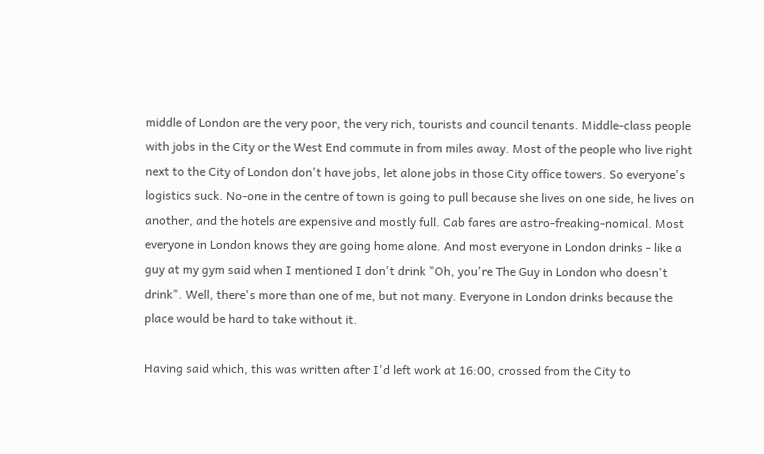middle of London are the very poor, the very rich, tourists and council tenants. Middle-class people with jobs in the City or the West End commute in from miles away. Most of the people who live right next to the City of London don't have jobs, let alone jobs in those City office towers. So everyone's logistics suck. No-one in the centre of town is going to pull because she lives on one side, he lives on another, and the hotels are expensive and mostly full. Cab fares are astro-freaking-nomical. Most everyone in London knows they are going home alone. And most everyone in London drinks - like a guy at my gym said when I mentioned I don't drink "Oh, you're The Guy in London who doesn't drink". Well, there's more than one of me, but not many. Everyone in London drinks because the place would be hard to take without it.

Having said which, this was written after I'd left work at 16:00, crossed from the City to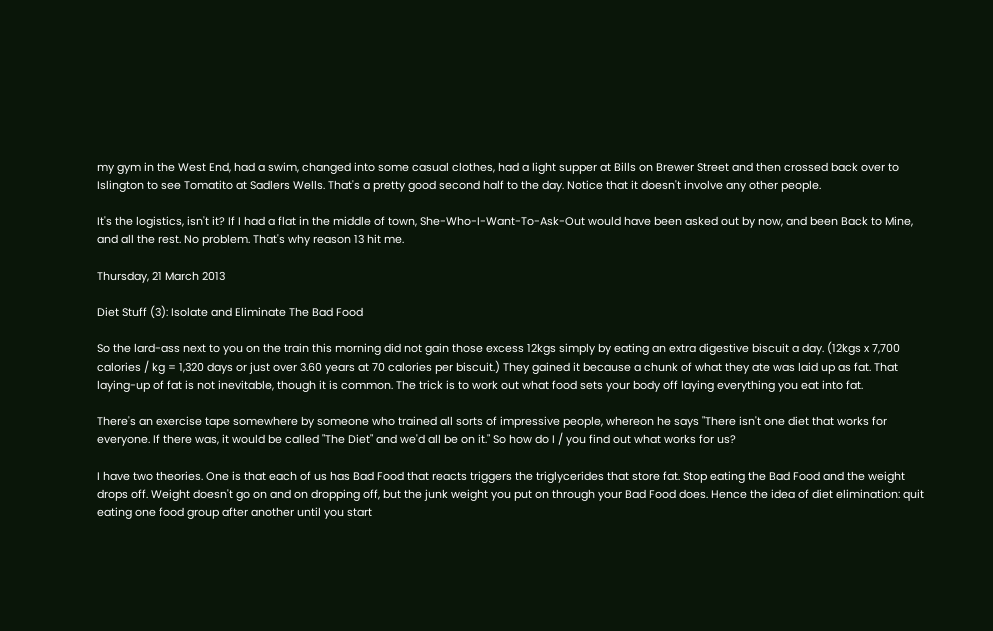my gym in the West End, had a swim, changed into some casual clothes, had a light supper at Bills on Brewer Street and then crossed back over to Islington to see Tomatito at Sadlers Wells. That's a pretty good second half to the day. Notice that it doesn't involve any other people.

It's the logistics, isn't it? If I had a flat in the middle of town, She-Who-I-Want-To-Ask-Out would have been asked out by now, and been Back to Mine, and all the rest. No problem. That's why reason 13 hit me.

Thursday, 21 March 2013

Diet Stuff (3): Isolate and Eliminate The Bad Food

So the lard-ass next to you on the train this morning did not gain those excess 12kgs simply by eating an extra digestive biscuit a day. (12kgs x 7,700 calories / kg = 1,320 days or just over 3.60 years at 70 calories per biscuit.) They gained it because a chunk of what they ate was laid up as fat. That laying-up of fat is not inevitable, though it is common. The trick is to work out what food sets your body off laying everything you eat into fat.

There's an exercise tape somewhere by someone who trained all sorts of impressive people, whereon he says "There isn't one diet that works for everyone. If there was, it would be called "The Diet" and we'd all be on it." So how do I / you find out what works for us?

I have two theories. One is that each of us has Bad Food that reacts triggers the triglycerides that store fat. Stop eating the Bad Food and the weight drops off. Weight doesn't go on and on dropping off, but the junk weight you put on through your Bad Food does. Hence the idea of diet elimination: quit eating one food group after another until you start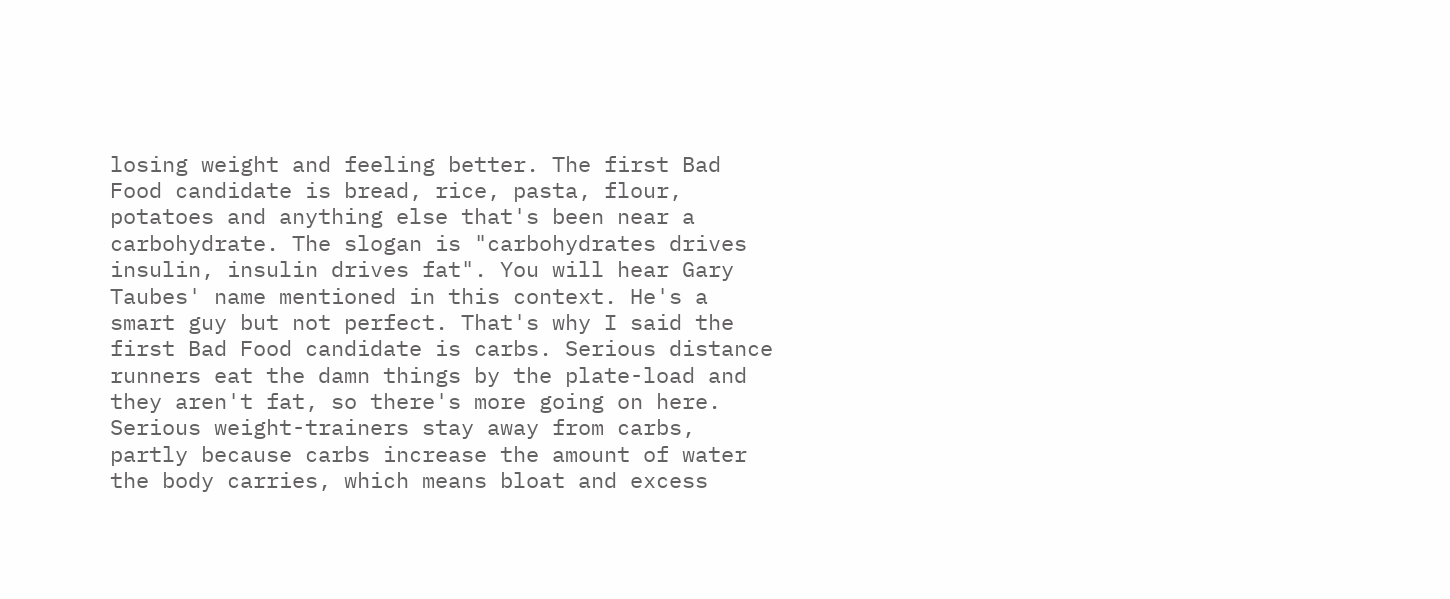losing weight and feeling better. The first Bad Food candidate is bread, rice, pasta, flour, potatoes and anything else that's been near a carbohydrate. The slogan is "carbohydrates drives insulin, insulin drives fat". You will hear Gary Taubes' name mentioned in this context. He's a smart guy but not perfect. That's why I said the first Bad Food candidate is carbs. Serious distance runners eat the damn things by the plate-load and they aren't fat, so there's more going on here. Serious weight-trainers stay away from carbs, partly because carbs increase the amount of water the body carries, which means bloat and excess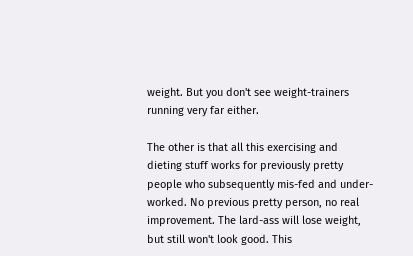weight. But you don't see weight-trainers running very far either.

The other is that all this exercising and dieting stuff works for previously pretty people who subsequently mis-fed and under-worked. No previous pretty person, no real improvement. The lard-ass will lose weight, but still won't look good. This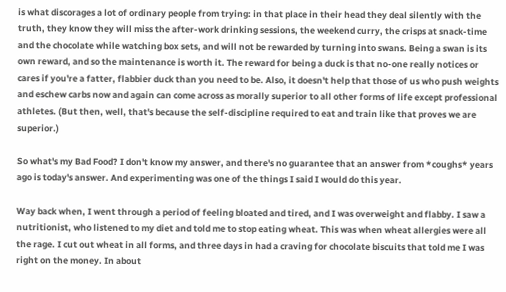is what discorages a lot of ordinary people from trying: in that place in their head they deal silently with the truth, they know they will miss the after-work drinking sessions, the weekend curry, the crisps at snack-time and the chocolate while watching box sets, and will not be rewarded by turning into swans. Being a swan is its own reward, and so the maintenance is worth it. The reward for being a duck is that no-one really notices or cares if you're a fatter, flabbier duck than you need to be. Also, it doesn't help that those of us who push weights and eschew carbs now and again can come across as morally superior to all other forms of life except professional athletes. (But then, well, that's because the self-discipline required to eat and train like that proves we are superior.)

So what's my Bad Food? I don't know my answer, and there's no guarantee that an answer from *coughs* years ago is today's answer. And experimenting was one of the things I said I would do this year.

Way back when, I went through a period of feeling bloated and tired, and I was overweight and flabby. I saw a nutritionist, who listened to my diet and told me to stop eating wheat. This was when wheat allergies were all the rage. I cut out wheat in all forms, and three days in had a craving for chocolate biscuits that told me I was right on the money. In about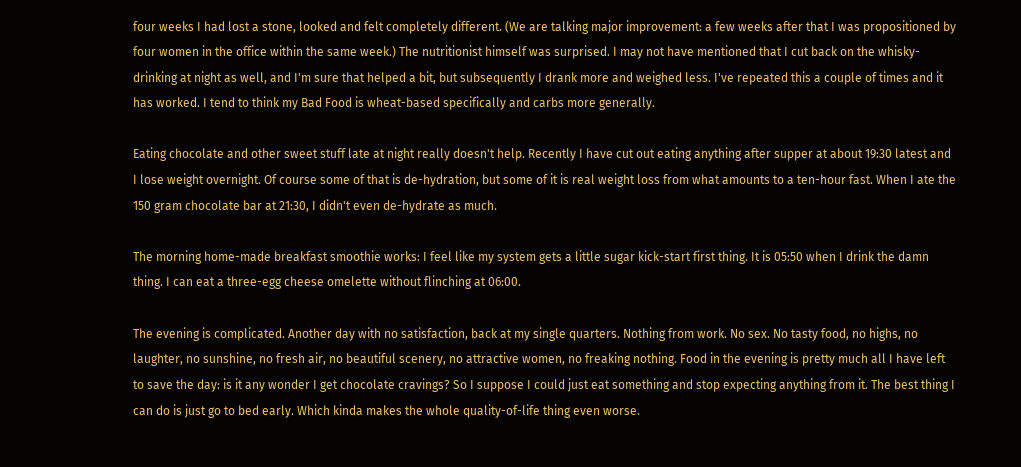four weeks I had lost a stone, looked and felt completely different. (We are talking major improvement: a few weeks after that I was propositioned by four women in the office within the same week.) The nutritionist himself was surprised. I may not have mentioned that I cut back on the whisky-drinking at night as well, and I'm sure that helped a bit, but subsequently I drank more and weighed less. I've repeated this a couple of times and it has worked. I tend to think my Bad Food is wheat-based specifically and carbs more generally.

Eating chocolate and other sweet stuff late at night really doesn't help. Recently I have cut out eating anything after supper at about 19:30 latest and I lose weight overnight. Of course some of that is de-hydration, but some of it is real weight loss from what amounts to a ten-hour fast. When I ate the 150 gram chocolate bar at 21:30, I didn't even de-hydrate as much.

The morning home-made breakfast smoothie works: I feel like my system gets a little sugar kick-start first thing. It is 05:50 when I drink the damn thing. I can eat a three-egg cheese omelette without flinching at 06:00.

The evening is complicated. Another day with no satisfaction, back at my single quarters. Nothing from work. No sex. No tasty food, no highs, no laughter, no sunshine, no fresh air, no beautiful scenery, no attractive women, no freaking nothing. Food in the evening is pretty much all I have left to save the day: is it any wonder I get chocolate cravings? So I suppose I could just eat something and stop expecting anything from it. The best thing I can do is just go to bed early. Which kinda makes the whole quality-of-life thing even worse.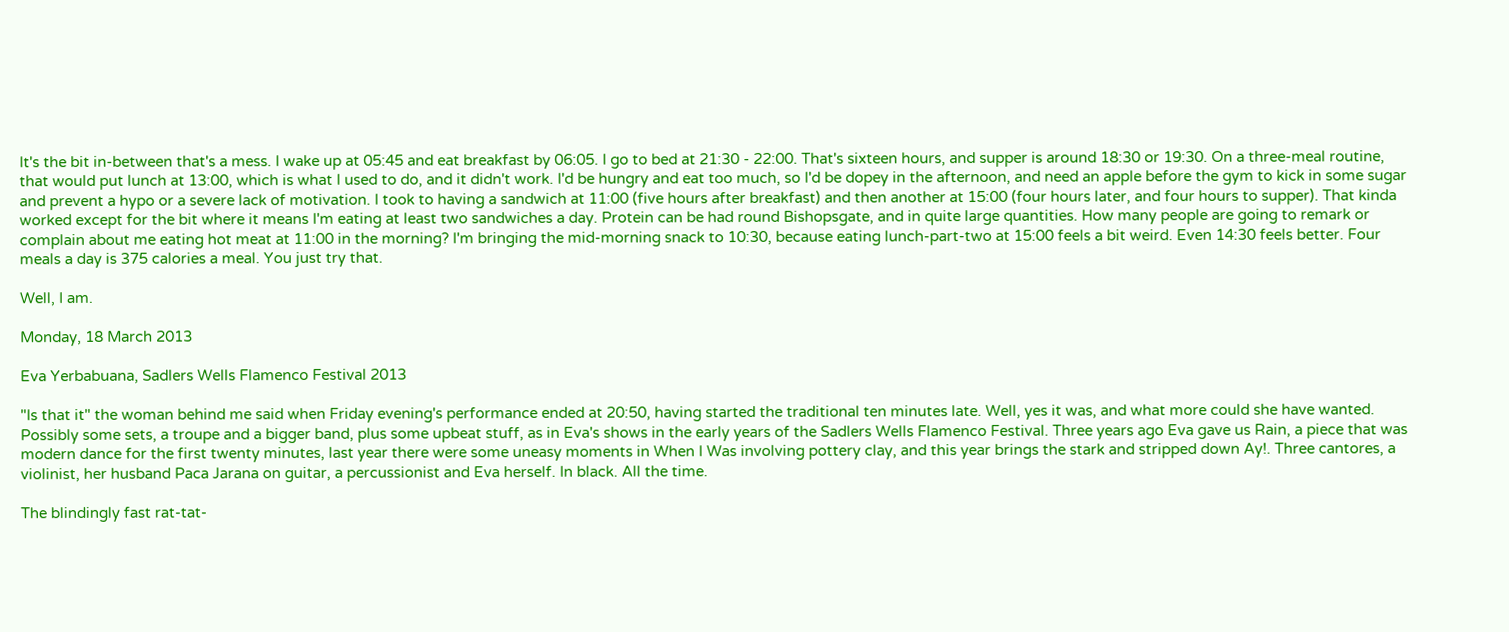It's the bit in-between that's a mess. I wake up at 05:45 and eat breakfast by 06:05. I go to bed at 21:30 - 22:00. That's sixteen hours, and supper is around 18:30 or 19:30. On a three-meal routine, that would put lunch at 13:00, which is what I used to do, and it didn't work. I'd be hungry and eat too much, so I'd be dopey in the afternoon, and need an apple before the gym to kick in some sugar and prevent a hypo or a severe lack of motivation. I took to having a sandwich at 11:00 (five hours after breakfast) and then another at 15:00 (four hours later, and four hours to supper). That kinda worked except for the bit where it means I'm eating at least two sandwiches a day. Protein can be had round Bishopsgate, and in quite large quantities. How many people are going to remark or complain about me eating hot meat at 11:00 in the morning? I'm bringing the mid-morning snack to 10:30, because eating lunch-part-two at 15:00 feels a bit weird. Even 14:30 feels better. Four meals a day is 375 calories a meal. You just try that.

Well, I am.

Monday, 18 March 2013

Eva Yerbabuana, Sadlers Wells Flamenco Festival 2013

"Is that it" the woman behind me said when Friday evening's performance ended at 20:50, having started the traditional ten minutes late. Well, yes it was, and what more could she have wanted. Possibly some sets, a troupe and a bigger band, plus some upbeat stuff, as in Eva's shows in the early years of the Sadlers Wells Flamenco Festival. Three years ago Eva gave us Rain, a piece that was modern dance for the first twenty minutes, last year there were some uneasy moments in When I Was involving pottery clay, and this year brings the stark and stripped down Ay!. Three cantores, a violinist, her husband Paca Jarana on guitar, a percussionist and Eva herself. In black. All the time.

The blindingly fast rat-tat-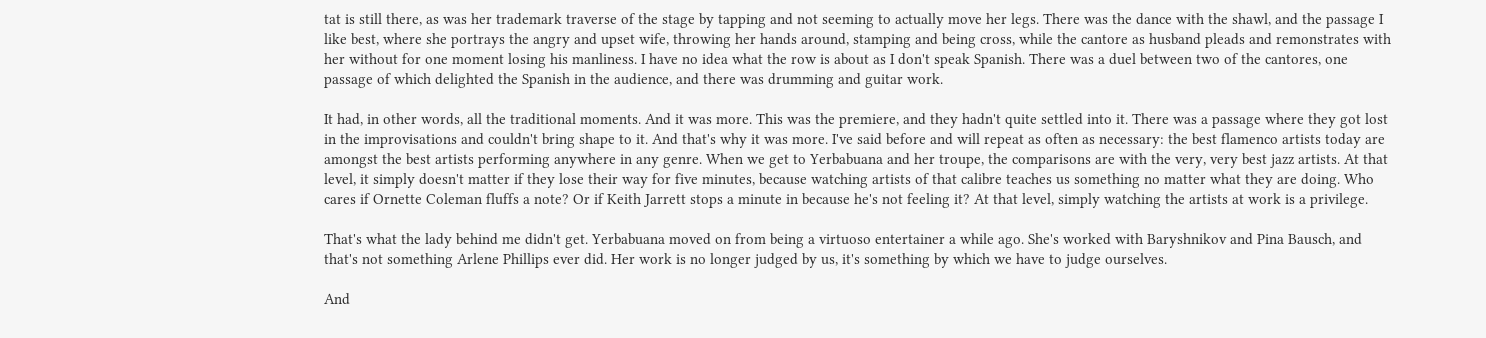tat is still there, as was her trademark traverse of the stage by tapping and not seeming to actually move her legs. There was the dance with the shawl, and the passage I like best, where she portrays the angry and upset wife, throwing her hands around, stamping and being cross, while the cantore as husband pleads and remonstrates with her without for one moment losing his manliness. I have no idea what the row is about as I don't speak Spanish. There was a duel between two of the cantores, one passage of which delighted the Spanish in the audience, and there was drumming and guitar work.

It had, in other words, all the traditional moments. And it was more. This was the premiere, and they hadn't quite settled into it. There was a passage where they got lost in the improvisations and couldn't bring shape to it. And that's why it was more. I've said before and will repeat as often as necessary: the best flamenco artists today are amongst the best artists performing anywhere in any genre. When we get to Yerbabuana and her troupe, the comparisons are with the very, very best jazz artists. At that level, it simply doesn't matter if they lose their way for five minutes, because watching artists of that calibre teaches us something no matter what they are doing. Who cares if Ornette Coleman fluffs a note? Or if Keith Jarrett stops a minute in because he's not feeling it? At that level, simply watching the artists at work is a privilege.

That's what the lady behind me didn't get. Yerbabuana moved on from being a virtuoso entertainer a while ago. She's worked with Baryshnikov and Pina Bausch, and that's not something Arlene Phillips ever did. Her work is no longer judged by us, it's something by which we have to judge ourselves.

And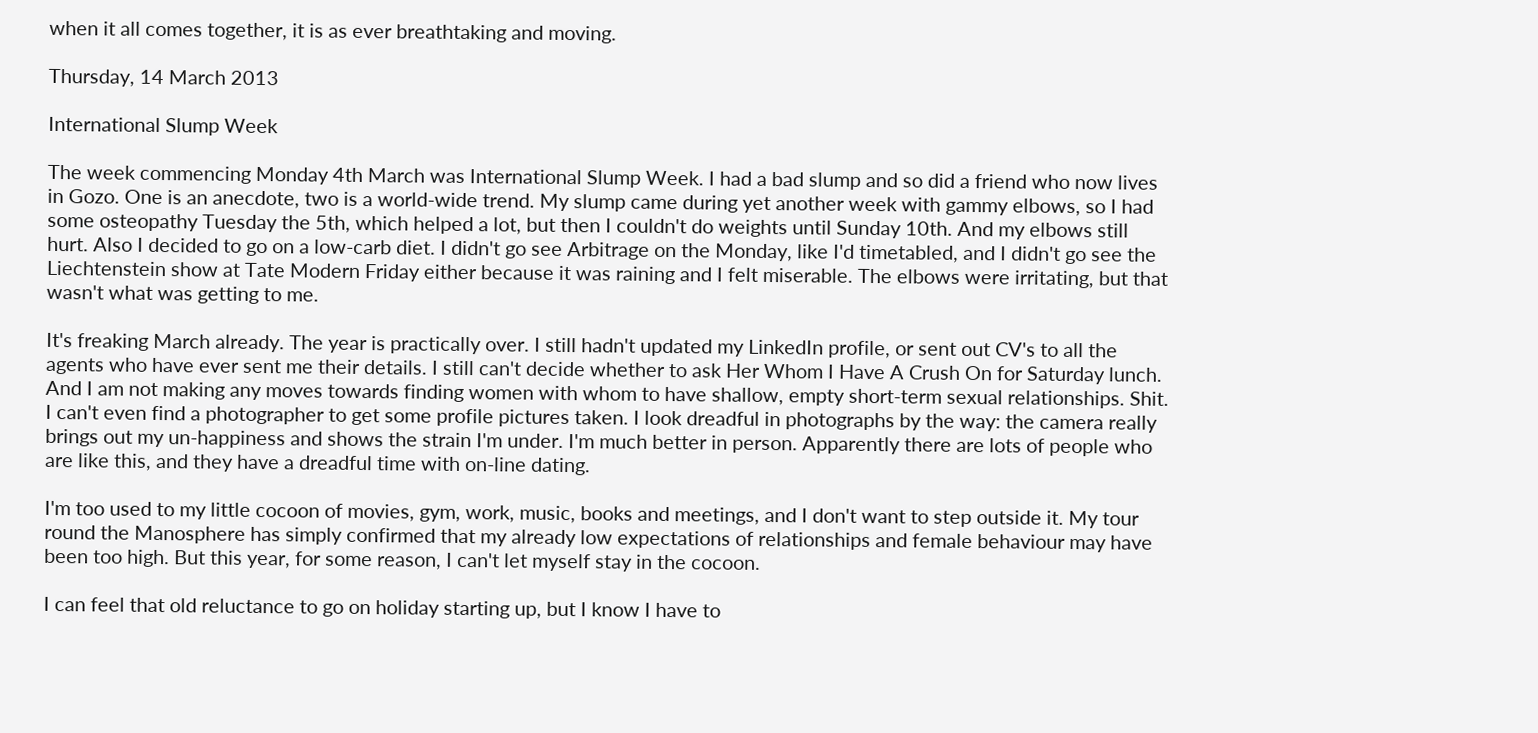when it all comes together, it is as ever breathtaking and moving.

Thursday, 14 March 2013

International Slump Week

The week commencing Monday 4th March was International Slump Week. I had a bad slump and so did a friend who now lives in Gozo. One is an anecdote, two is a world-wide trend. My slump came during yet another week with gammy elbows, so I had some osteopathy Tuesday the 5th, which helped a lot, but then I couldn't do weights until Sunday 10th. And my elbows still hurt. Also I decided to go on a low-carb diet. I didn't go see Arbitrage on the Monday, like I'd timetabled, and I didn't go see the Liechtenstein show at Tate Modern Friday either because it was raining and I felt miserable. The elbows were irritating, but that wasn't what was getting to me.

It's freaking March already. The year is practically over. I still hadn't updated my LinkedIn profile, or sent out CV's to all the agents who have ever sent me their details. I still can't decide whether to ask Her Whom I Have A Crush On for Saturday lunch. And I am not making any moves towards finding women with whom to have shallow, empty short-term sexual relationships. Shit. I can't even find a photographer to get some profile pictures taken. I look dreadful in photographs by the way: the camera really brings out my un-happiness and shows the strain I'm under. I'm much better in person. Apparently there are lots of people who are like this, and they have a dreadful time with on-line dating.

I'm too used to my little cocoon of movies, gym, work, music, books and meetings, and I don't want to step outside it. My tour round the Manosphere has simply confirmed that my already low expectations of relationships and female behaviour may have been too high. But this year, for some reason, I can't let myself stay in the cocoon.

I can feel that old reluctance to go on holiday starting up, but I know I have to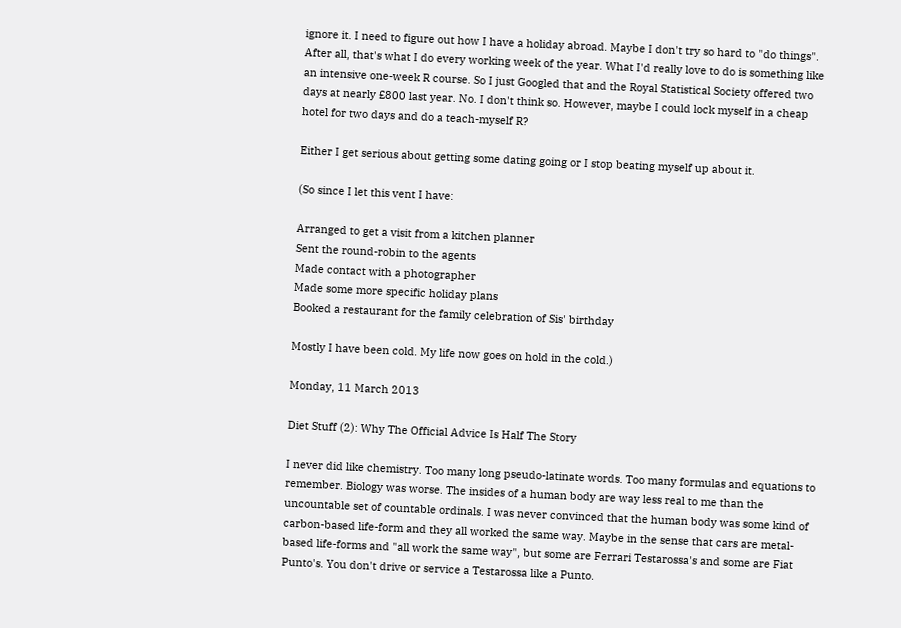ignore it. I need to figure out how I have a holiday abroad. Maybe I don't try so hard to "do things". After all, that's what I do every working week of the year. What I'd really love to do is something like an intensive one-week R course. So I just Googled that and the Royal Statistical Society offered two days at nearly £800 last year. No. I don't think so. However, maybe I could lock myself in a cheap hotel for two days and do a teach-myself R?

Either I get serious about getting some dating going or I stop beating myself up about it.

(So since I let this vent I have:

Arranged to get a visit from a kitchen planner
Sent the round-robin to the agents
Made contact with a photographer
Made some more specific holiday plans
Booked a restaurant for the family celebration of Sis' birthday

Mostly I have been cold. My life now goes on hold in the cold.)

Monday, 11 March 2013

Diet Stuff (2): Why The Official Advice Is Half The Story

I never did like chemistry. Too many long pseudo-latinate words. Too many formulas and equations to remember. Biology was worse. The insides of a human body are way less real to me than the uncountable set of countable ordinals. I was never convinced that the human body was some kind of carbon-based life-form and they all worked the same way. Maybe in the sense that cars are metal-based life-forms and "all work the same way", but some are Ferrari Testarossa's and some are Fiat Punto's. You don't drive or service a Testarossa like a Punto.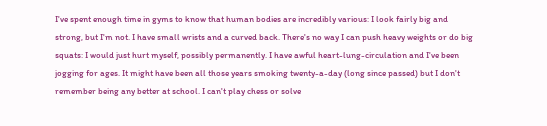I've spent enough time in gyms to know that human bodies are incredibly various: I look fairly big and strong, but I'm not. I have small wrists and a curved back. There's no way I can push heavy weights or do big squats: I would just hurt myself, possibly permanently. I have awful heart-lung-circulation and I've been jogging for ages. It might have been all those years smoking twenty-a-day (long since passed) but I don't remember being any better at school. I can't play chess or solve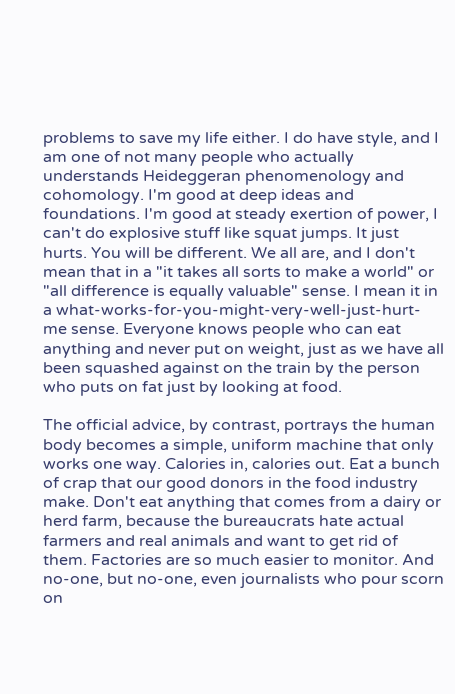problems to save my life either. I do have style, and I am one of not many people who actually understands Heideggeran phenomenology and cohomology. I'm good at deep ideas and foundations. I'm good at steady exertion of power, I can't do explosive stuff like squat jumps. It just hurts. You will be different. We all are, and I don't mean that in a "it takes all sorts to make a world" or "all difference is equally valuable" sense. I mean it in a what-works-for-you-might-very-well-just-hurt-me sense. Everyone knows people who can eat anything and never put on weight, just as we have all been squashed against on the train by the person who puts on fat just by looking at food.

The official advice, by contrast, portrays the human body becomes a simple, uniform machine that only works one way. Calories in, calories out. Eat a bunch of crap that our good donors in the food industry make. Don't eat anything that comes from a dairy or herd farm, because the bureaucrats hate actual farmers and real animals and want to get rid of them. Factories are so much easier to monitor. And no-one, but no-one, even journalists who pour scorn on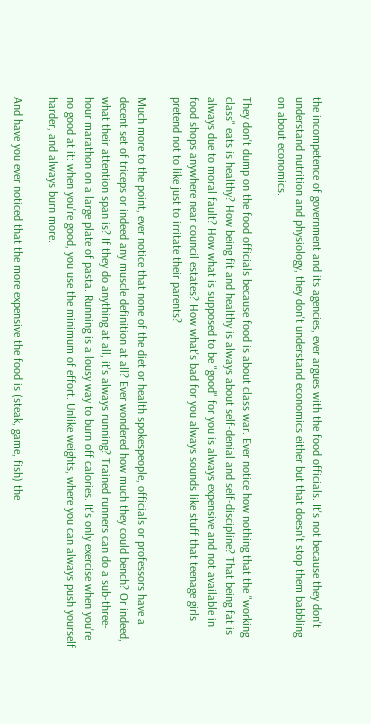the incompetence of government and its agencies, ever argues with the food officials. It's not because they don't understand nutrition and physiology, they don't understand economics either but that doesn't stop them babbling on about economics.

They don't dump on the food officials because food is about class war. Ever notice how nothing that the "working class" eats is healthy? How being fit and healthy is always about self-denial and self-discipline? That being fat is always due to moral fault? How what is supposed to be "good" for you is always expensive and not available in food shops anywhere near council estates? How what's bad for you always sounds like stuff that teenage girls pretend not to like just to irritate their parents?

Much more to the point, ever notice that none of the diet or health spokespeople, officials or professors have a decent set of triceps or indeed any muscle definition at all? Ever wondered how much they could bench? Or indeed, what their attention span is? If they do anything at all, it's always running? Trained runners can do a sub-three-hour marathon on a large plate of pasta. Running is a lousy way to burn off calories. It's only exercise when you're no good at it: when you're good, you use the minimum of effort. Unlike weights, where you can always push yourself harder, and always burn more.

And have you ever noticed that the more expensive the food is (steak, game, fish) the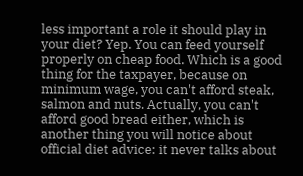less important a role it should play in your diet? Yep. You can feed yourself properly on cheap food. Which is a good thing for the taxpayer, because on minimum wage, you can't afford steak, salmon and nuts. Actually, you can't afford good bread either, which is another thing you will notice about official diet advice: it never talks about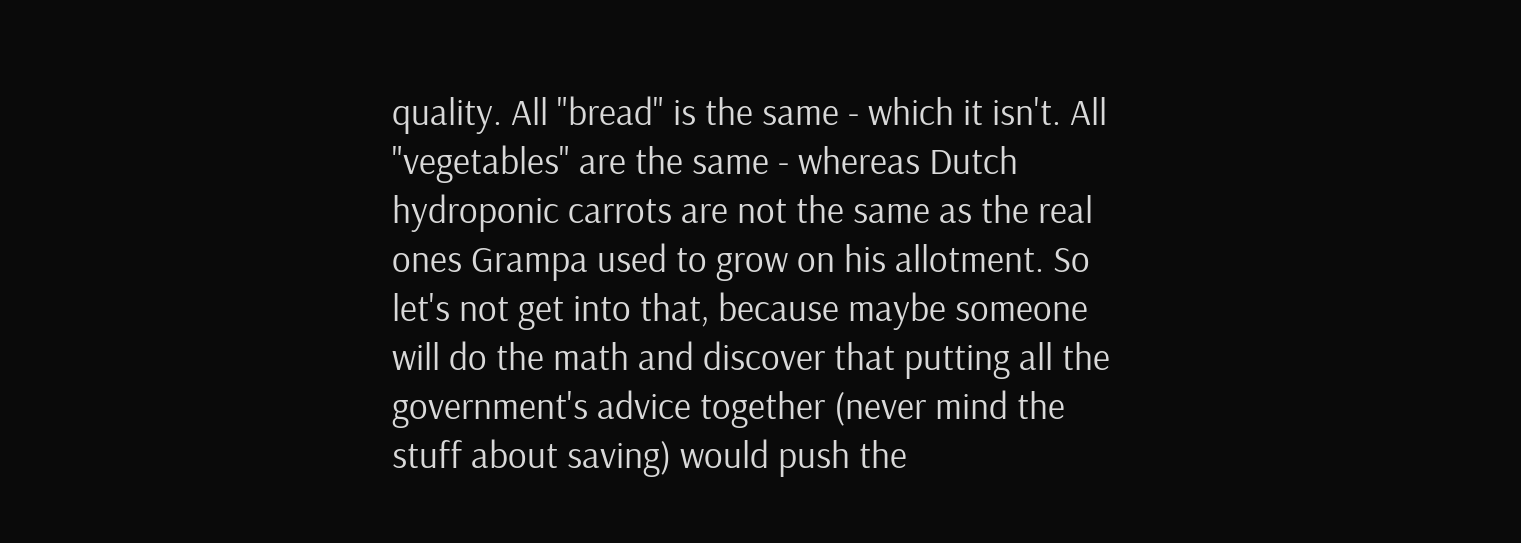quality. All "bread" is the same - which it isn't. All "vegetables" are the same - whereas Dutch hydroponic carrots are not the same as the real ones Grampa used to grow on his allotment. So let's not get into that, because maybe someone will do the math and discover that putting all the government's advice together (never mind the stuff about saving) would push the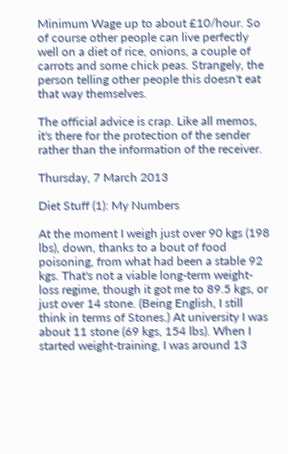Minimum Wage up to about £10/hour. So of course other people can live perfectly well on a diet of rice, onions, a couple of carrots and some chick peas. Strangely, the person telling other people this doesn't eat that way themselves.

The official advice is crap. Like all memos, it's there for the protection of the sender rather than the information of the receiver.

Thursday, 7 March 2013

Diet Stuff (1): My Numbers

At the moment I weigh just over 90 kgs (198 lbs), down, thanks to a bout of food poisoning, from what had been a stable 92 kgs. That's not a viable long-term weight-loss regime, though it got me to 89.5 kgs, or just over 14 stone. (Being English, I still think in terms of Stones.) At university I was about 11 stone (69 kgs, 154 lbs). When I started weight-training, I was around 13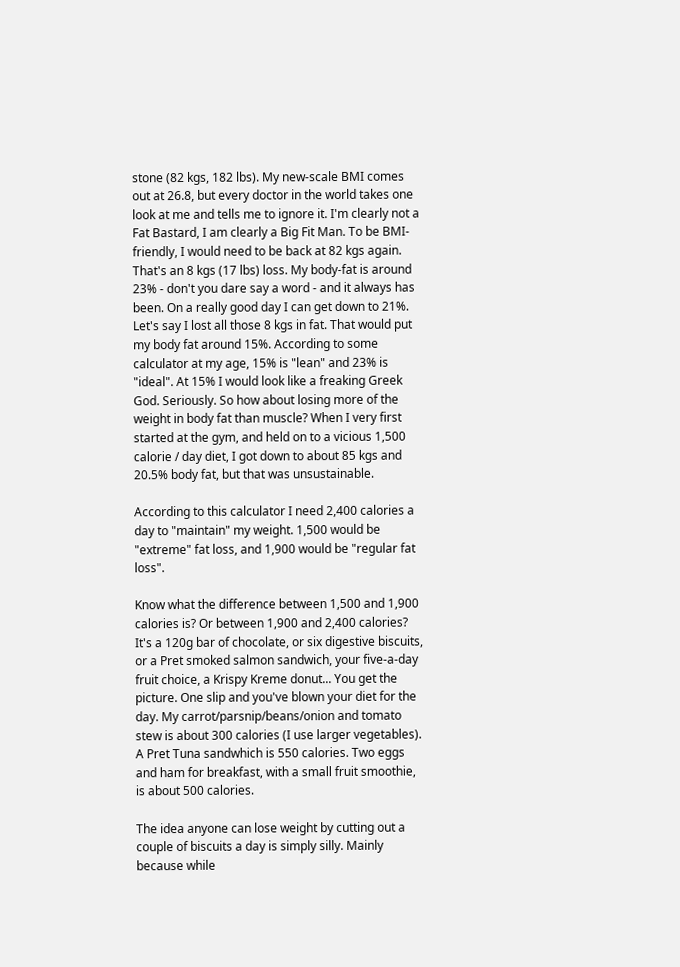stone (82 kgs, 182 lbs). My new-scale BMI comes out at 26.8, but every doctor in the world takes one look at me and tells me to ignore it. I'm clearly not a Fat Bastard, I am clearly a Big Fit Man. To be BMI-friendly, I would need to be back at 82 kgs again. That's an 8 kgs (17 lbs) loss. My body-fat is around 23% - don't you dare say a word - and it always has been. On a really good day I can get down to 21%. Let's say I lost all those 8 kgs in fat. That would put my body fat around 15%. According to some calculator at my age, 15% is "lean" and 23% is "ideal". At 15% I would look like a freaking Greek God. Seriously. So how about losing more of the weight in body fat than muscle? When I very first started at the gym, and held on to a vicious 1,500 calorie / day diet, I got down to about 85 kgs and 20.5% body fat, but that was unsustainable.

According to this calculator I need 2,400 calories a day to "maintain" my weight. 1,500 would be "extreme" fat loss, and 1,900 would be "regular fat loss".

Know what the difference between 1,500 and 1,900 calories is? Or between 1,900 and 2,400 calories? It's a 120g bar of chocolate, or six digestive biscuits, or a Pret smoked salmon sandwich, your five-a-day fruit choice, a Krispy Kreme donut... You get the picture. One slip and you've blown your diet for the day. My carrot/parsnip/beans/onion and tomato stew is about 300 calories (I use larger vegetables). A Pret Tuna sandwhich is 550 calories. Two eggs and ham for breakfast, with a small fruit smoothie, is about 500 calories.

The idea anyone can lose weight by cutting out a couple of biscuits a day is simply silly. Mainly because while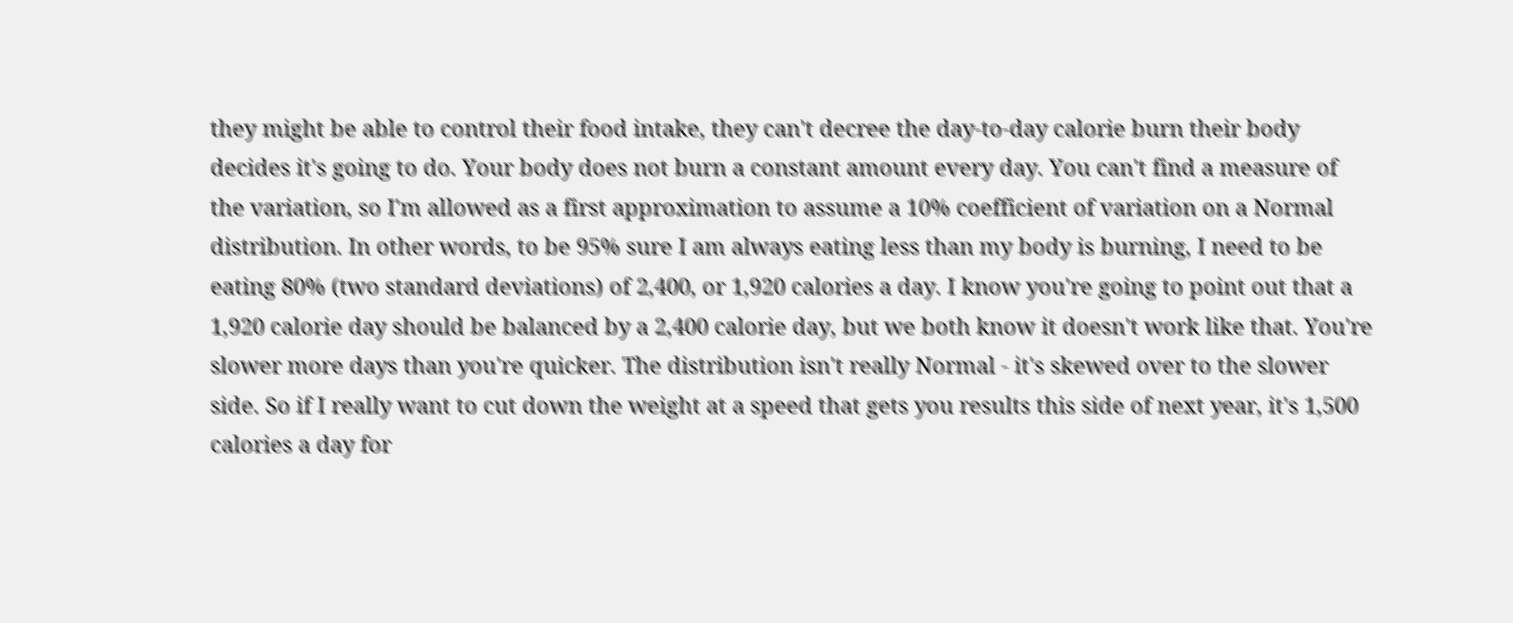they might be able to control their food intake, they can't decree the day-to-day calorie burn their body decides it's going to do. Your body does not burn a constant amount every day. You can't find a measure of the variation, so I'm allowed as a first approximation to assume a 10% coefficient of variation on a Normal distribution. In other words, to be 95% sure I am always eating less than my body is burning, I need to be eating 80% (two standard deviations) of 2,400, or 1,920 calories a day. I know you're going to point out that a 1,920 calorie day should be balanced by a 2,400 calorie day, but we both know it doesn't work like that. You're slower more days than you're quicker. The distribution isn't really Normal - it's skewed over to the slower side. So if I really want to cut down the weight at a speed that gets you results this side of next year, it's 1,500 calories a day for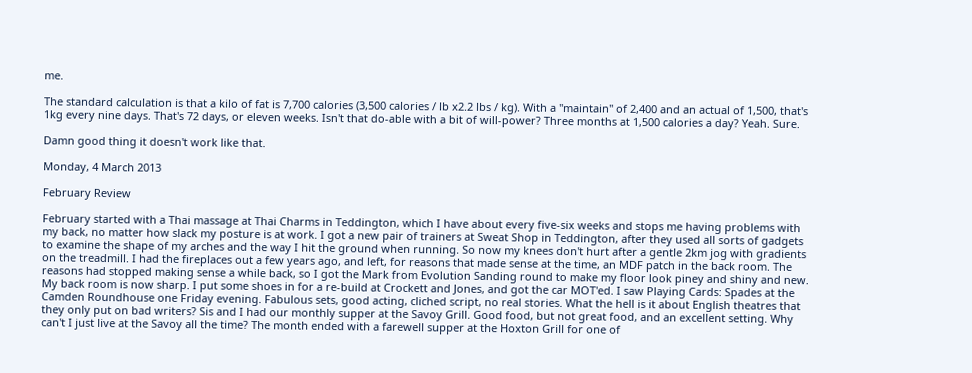me.

The standard calculation is that a kilo of fat is 7,700 calories (3,500 calories / lb x2.2 lbs / kg). With a "maintain" of 2,400 and an actual of 1,500, that's 1kg every nine days. That's 72 days, or eleven weeks. Isn't that do-able with a bit of will-power? Three months at 1,500 calories a day? Yeah. Sure.

Damn good thing it doesn't work like that.

Monday, 4 March 2013

February Review

February started with a Thai massage at Thai Charms in Teddington, which I have about every five-six weeks and stops me having problems with my back, no matter how slack my posture is at work. I got a new pair of trainers at Sweat Shop in Teddington, after they used all sorts of gadgets to examine the shape of my arches and the way I hit the ground when running. So now my knees don't hurt after a gentle 2km jog with gradients on the treadmill. I had the fireplaces out a few years ago, and left, for reasons that made sense at the time, an MDF patch in the back room. The reasons had stopped making sense a while back, so I got the Mark from Evolution Sanding round to make my floor look piney and shiny and new. My back room is now sharp. I put some shoes in for a re-build at Crockett and Jones, and got the car MOT'ed. I saw Playing Cards: Spades at the Camden Roundhouse one Friday evening. Fabulous sets, good acting, cliched script, no real stories. What the hell is it about English theatres that they only put on bad writers? Sis and I had our monthly supper at the Savoy Grill. Good food, but not great food, and an excellent setting. Why can't I just live at the Savoy all the time? The month ended with a farewell supper at the Hoxton Grill for one of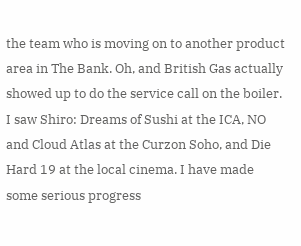the team who is moving on to another product area in The Bank. Oh, and British Gas actually showed up to do the service call on the boiler. I saw Shiro: Dreams of Sushi at the ICA, NO and Cloud Atlas at the Curzon Soho, and Die Hard 19 at the local cinema. I have made some serious progress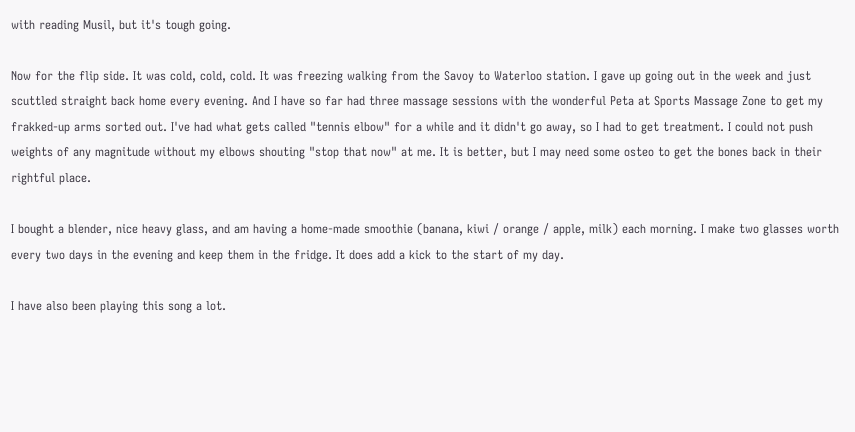with reading Musil, but it's tough going.

Now for the flip side. It was cold, cold, cold. It was freezing walking from the Savoy to Waterloo station. I gave up going out in the week and just scuttled straight back home every evening. And I have so far had three massage sessions with the wonderful Peta at Sports Massage Zone to get my frakked-up arms sorted out. I've had what gets called "tennis elbow" for a while and it didn't go away, so I had to get treatment. I could not push weights of any magnitude without my elbows shouting "stop that now" at me. It is better, but I may need some osteo to get the bones back in their rightful place.

I bought a blender, nice heavy glass, and am having a home-made smoothie (banana, kiwi / orange / apple, milk) each morning. I make two glasses worth every two days in the evening and keep them in the fridge. It does add a kick to the start of my day.

I have also been playing this song a lot.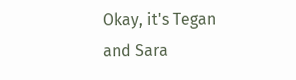Okay, it's Tegan and Sara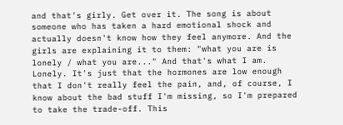and that's girly. Get over it. The song is about someone who has taken a hard emotional shock and actually doesn't know how they feel anymore. And the girls are explaining it to them: "what you are is lonely / what you are..." And that's what I am. Lonely. It's just that the hormones are low enough that I don't really feel the pain, and, of course, I know about the bad stuff I'm missing, so I'm prepared to take the trade-off. This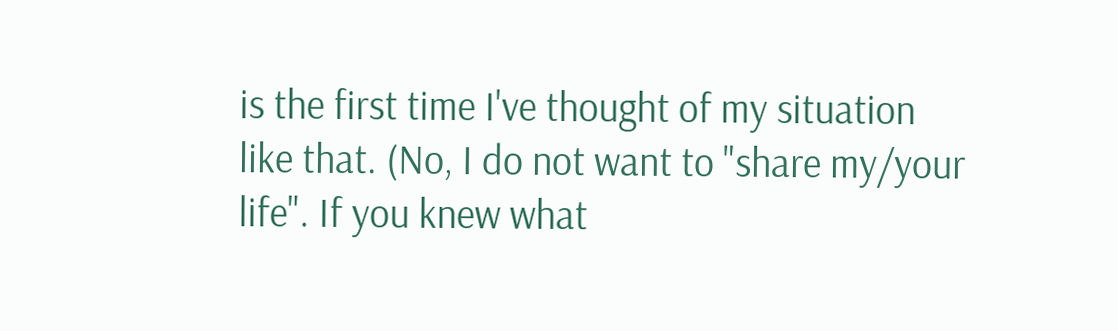is the first time I've thought of my situation like that. (No, I do not want to "share my/your life". If you knew what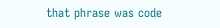that phrase was code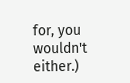for, you wouldn't either.)